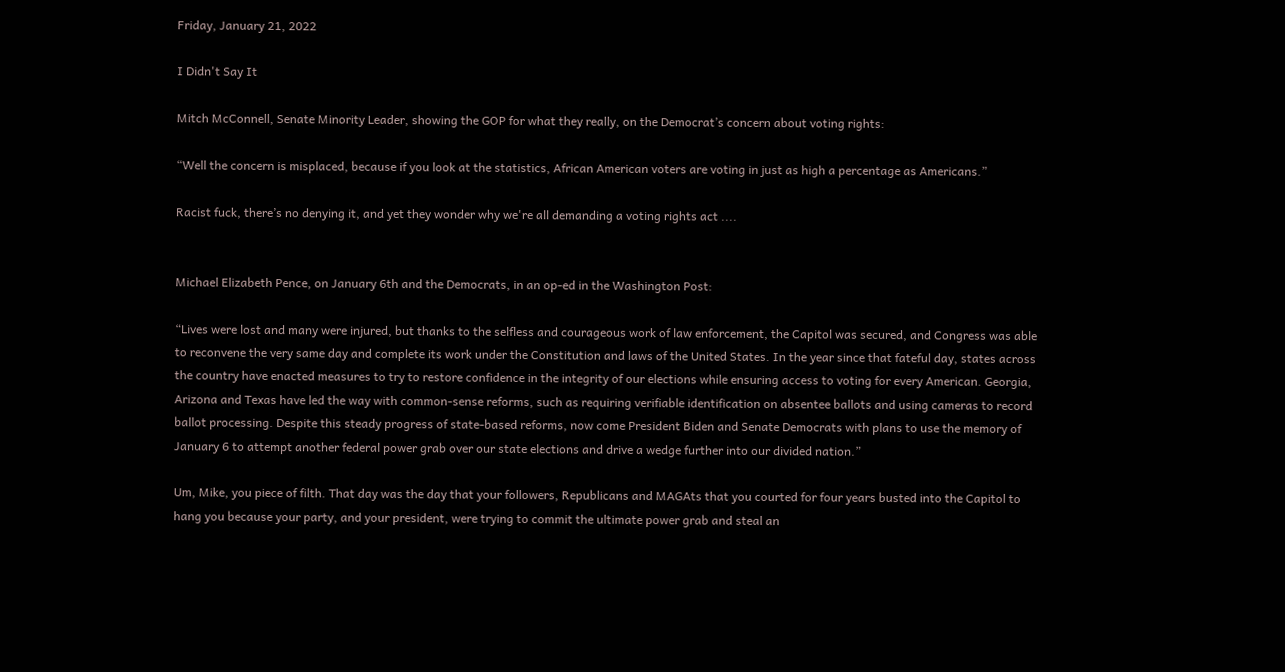Friday, January 21, 2022

I Didn't Say It

Mitch McConnell, Senate Minority Leader, showing the GOP for what they really, on the Democrat’s concern about voting rights:

“Well the concern is misplaced, because if you look at the statistics, African American voters are voting in just as high a percentage as Americans.”

Racist fuck, there’s no denying it, and yet they wonder why we're all demanding a voting rights act ....


Michael Elizabeth Pence, on January 6th and the Democrats, in an op-ed in the Washington Post:

“Lives were lost and many were injured, but thanks to the selfless and courageous work of law enforcement, the Capitol was secured, and Congress was able to reconvene the very same day and complete its work under the Constitution and laws of the United States. In the year since that fateful day, states across the country have enacted measures to try to restore confidence in the integrity of our elections while ensuring access to voting for every American. Georgia, Arizona and Texas have led the way with common-sense reforms, such as requiring verifiable identification on absentee ballots and using cameras to record ballot processing. Despite this steady progress of state-based reforms, now come President Biden and Senate Democrats with plans to use the memory of January 6 to attempt another federal power grab over our state elections and drive a wedge further into our divided nation.”

Um, Mike, you piece of filth. That day was the day that your followers, Republicans and MAGAts that you courted for four years busted into the Capitol to hang you because your party, and your president, were trying to commit the ultimate power grab and steal an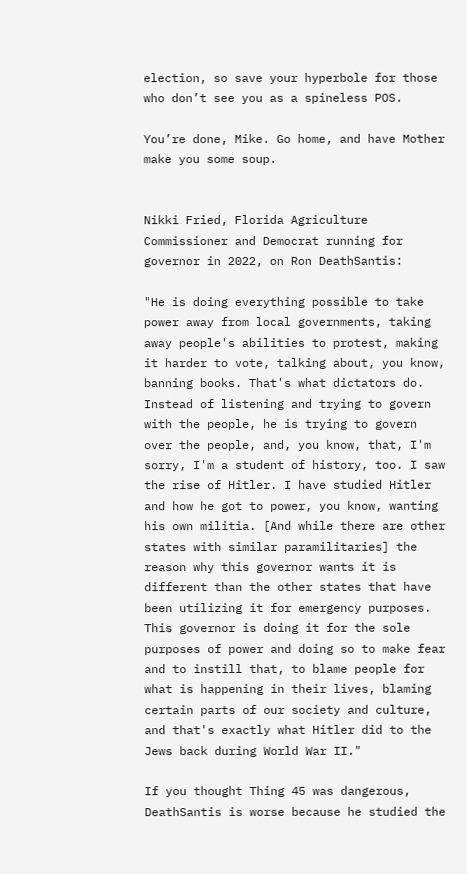election, so save your hyperbole for those who don’t see you as a spineless POS.

You’re done, Mike. Go home, and have Mother make you some soup.


Nikki Fried, Florida Agriculture Commissioner and Democrat running for governor in 2022, on Ron DeathSantis:

"He is doing everything possible to take power away from local governments, taking away people's abilities to protest, making it harder to vote, talking about, you know, banning books. That's what dictators do. Instead of listening and trying to govern with the people, he is trying to govern over the people, and, you know, that, I'm sorry, I'm a student of history, too. I saw the rise of Hitler. I have studied Hitler and how he got to power, you know, wanting his own militia. [And while there are other states with similar paramilitaries] the reason why this governor wants it is different than the other states that have been utilizing it for emergency purposes. This governor is doing it for the sole purposes of power and doing so to make fear and to instill that, to blame people for what is happening in their lives, blaming certain parts of our society and culture, and that's exactly what Hitler did to the Jews back during World War II."

If you thought Thing 45 was dangerous, DeathSantis is worse because he studied the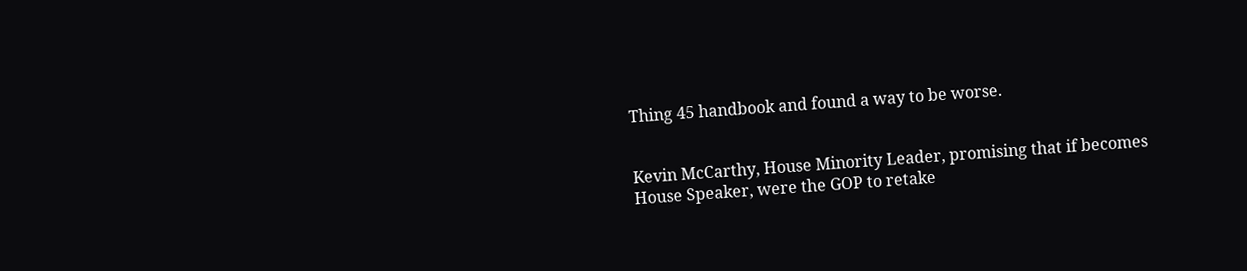Thing 45 handbook and found a way to be worse.


Kevin McCarthy, House Minority Leader, promising that if becomes House Speaker, were the GOP to retake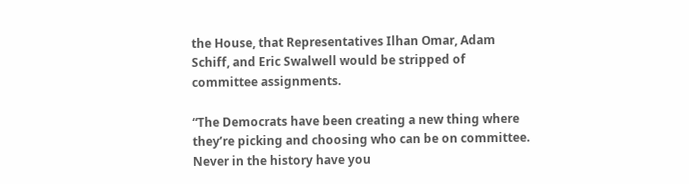the House, that Representatives Ilhan Omar, Adam Schiff, and Eric Swalwell would be stripped of committee assignments.

“The Democrats have been creating a new thing where they’re picking and choosing who can be on committee. Never in the history have you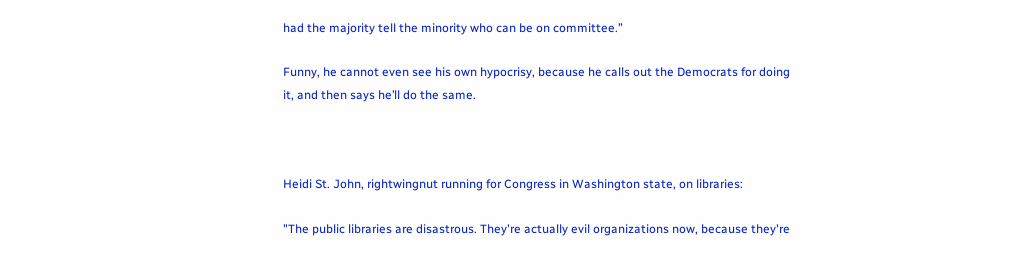had the majority tell the minority who can be on committee.”

Funny, he cannot even see his own hypocrisy, because he calls out the Democrats for doing it, and then says he’ll do the same.



Heidi St. John, rightwingnut running for Congress in Washington state, on libraries:

"The public libraries are disastrous. They're actually evil organizations now, because they're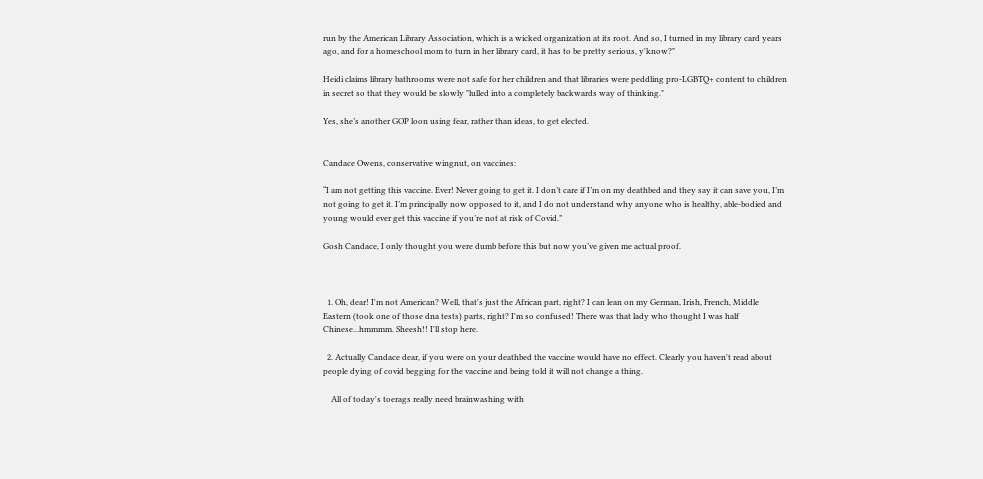run by the American Library Association, which is a wicked organization at its root. And so, I turned in my library card years ago, and for a homeschool mom to turn in her library card, it has to be pretty serious, y'know?"

Heidi claims library bathrooms were not safe for her children and that libraries were peddling pro-LGBTQ+ content to children in secret so that they would be slowly "lulled into a completely backwards way of thinking."

Yes, she’s another GOP loon using fear, rather than ideas, to get elected.


Candace Owens, conservative wingnut, on vaccines:

“I am not getting this vaccine. Ever! Never going to get it. I don’t care if I’m on my deathbed and they say it can save you, I’m not going to get it. I’m principally now opposed to it, and I do not understand why anyone who is healthy, able-bodied and young would ever get this vaccine if you’re not at risk of Covid.”

Gosh Candace, I only thought you were dumb before this but now you’ve given me actual proof.



  1. Oh, dear! I'm not American? Well, that's just the African part, right? I can lean on my German, Irish, French, Middle Eastern (took one of those dna tests) parts, right? I'm so confused! There was that lady who thought I was half Chinese...hmmmm. Sheesh!! I'll stop here.

  2. Actually Candace dear, if you were on your deathbed the vaccine would have no effect. Clearly you haven't read about people dying of covid begging for the vaccine and being told it will not change a thing.

    All of today's toerags really need brainwashing with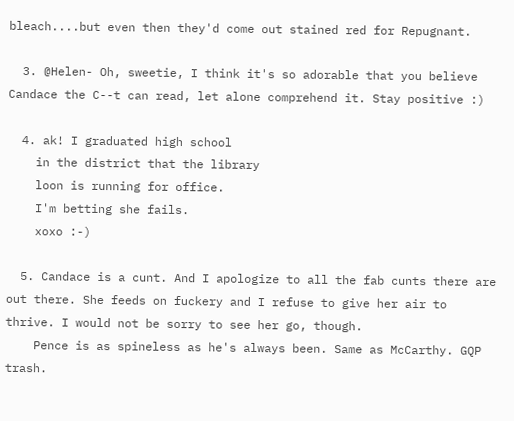bleach....but even then they'd come out stained red for Repugnant.

  3. @Helen- Oh, sweetie, I think it's so adorable that you believe Candace the C--t can read, let alone comprehend it. Stay positive :)

  4. ak! I graduated high school
    in the district that the library
    loon is running for office.
    I'm betting she fails.
    xoxo :-)

  5. Candace is a cunt. And I apologize to all the fab cunts there are out there. She feeds on fuckery and I refuse to give her air to thrive. I would not be sorry to see her go, though.
    Pence is as spineless as he's always been. Same as McCarthy. GQP trash.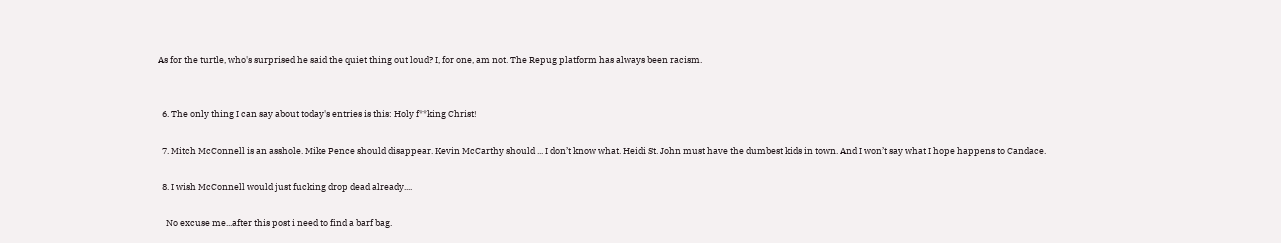As for the turtle, who's surprised he said the quiet thing out loud? I, for one, am not. The Repug platform has always been racism.


  6. The only thing I can say about today's entries is this: Holy f**king Christ!

  7. Mitch McConnell is an asshole. Mike Pence should disappear. Kevin McCarthy should ... I don’t know what. Heidi St. John must have the dumbest kids in town. And I won’t say what I hope happens to Candace.

  8. I wish McConnell would just fucking drop dead already....

    No excuse me...after this post i need to find a barf bag.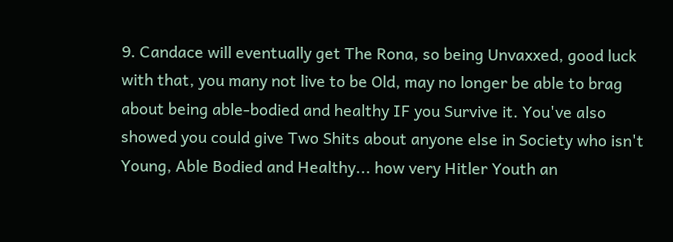9. Candace will eventually get The Rona, so being Unvaxxed, good luck with that, you many not live to be Old, may no longer be able to brag about being able-bodied and healthy IF you Survive it. You've also showed you could give Two Shits about anyone else in Society who isn't Young, Able Bodied and Healthy... how very Hitler Youth an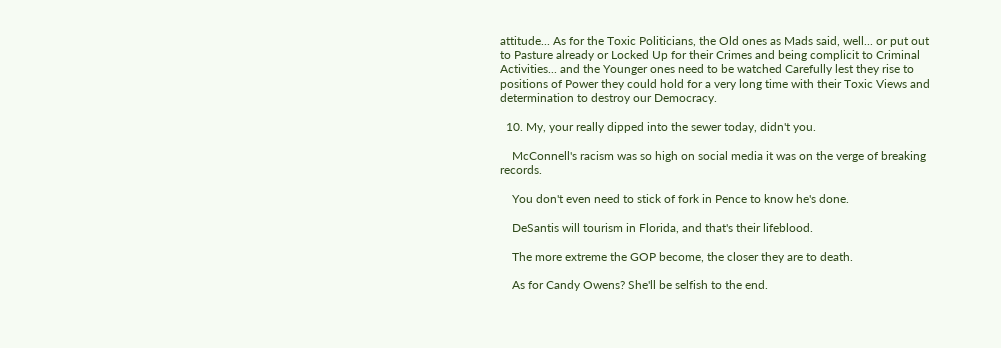attitude... As for the Toxic Politicians, the Old ones as Mads said, well... or put out to Pasture already or Locked Up for their Crimes and being complicit to Criminal Activities... and the Younger ones need to be watched Carefully lest they rise to positions of Power they could hold for a very long time with their Toxic Views and determination to destroy our Democracy.

  10. My, your really dipped into the sewer today, didn't you.

    McConnell's racism was so high on social media it was on the verge of breaking records.

    You don't even need to stick of fork in Pence to know he's done.

    DeSantis will tourism in Florida, and that's their lifeblood.

    The more extreme the GOP become, the closer they are to death.

    As for Candy Owens? She'll be selfish to the end.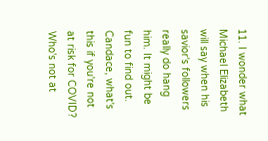11. I wonder what Michael Elizabeth will say when his savior's followers really do hang him. It might be fun to find out. Candace, what's this if you're not at risk for COVID? Who's not at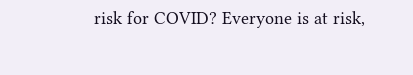risk for COVID? Everyone is at risk,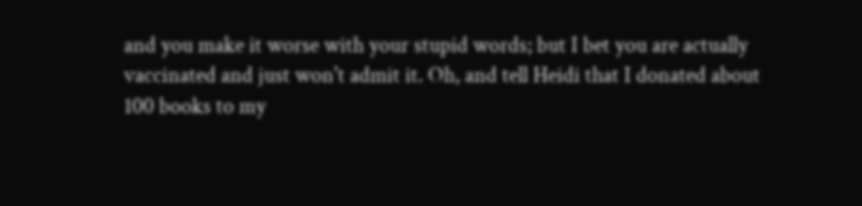and you make it worse with your stupid words; but I bet you are actually vaccinated and just won't admit it. Oh, and tell Heidi that I donated about 100 books to my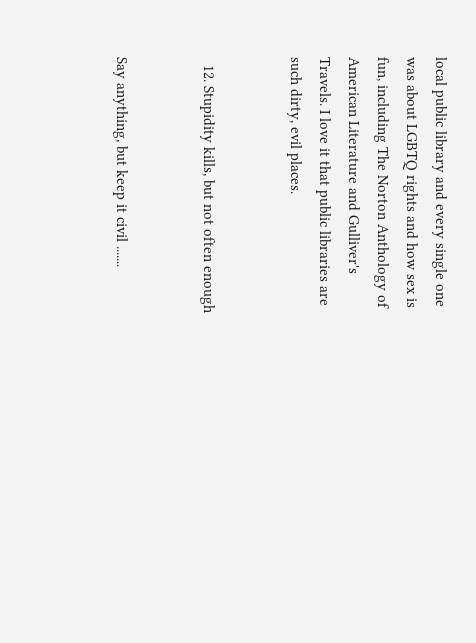local public library and every single one was about LGBTQ rights and how sex is fun, including The Norton Anthology of American Literature and Gulliver's Travels. I love it that public libraries are such dirty, evil places.


  12. Stupidity kills, but not often enough


Say anything, but keep it civil .......